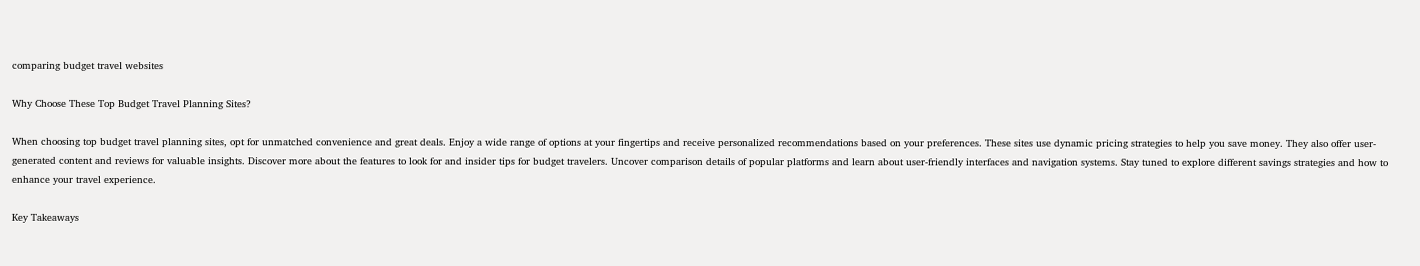comparing budget travel websites

Why Choose These Top Budget Travel Planning Sites?

When choosing top budget travel planning sites, opt for unmatched convenience and great deals. Enjoy a wide range of options at your fingertips and receive personalized recommendations based on your preferences. These sites use dynamic pricing strategies to help you save money. They also offer user-generated content and reviews for valuable insights. Discover more about the features to look for and insider tips for budget travelers. Uncover comparison details of popular platforms and learn about user-friendly interfaces and navigation systems. Stay tuned to explore different savings strategies and how to enhance your travel experience.

Key Takeaways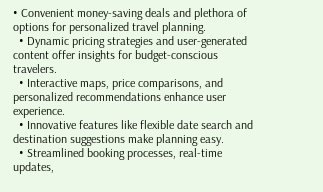• Convenient money-saving deals and plethora of options for personalized travel planning.
  • Dynamic pricing strategies and user-generated content offer insights for budget-conscious travelers.
  • Interactive maps, price comparisons, and personalized recommendations enhance user experience.
  • Innovative features like flexible date search and destination suggestions make planning easy.
  • Streamlined booking processes, real-time updates,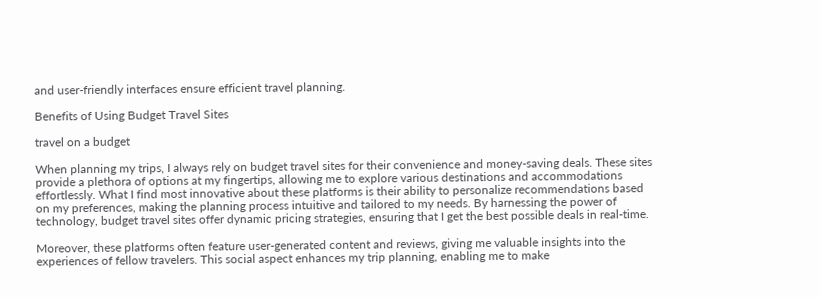and user-friendly interfaces ensure efficient travel planning.

Benefits of Using Budget Travel Sites

travel on a budget

When planning my trips, I always rely on budget travel sites for their convenience and money-saving deals. These sites provide a plethora of options at my fingertips, allowing me to explore various destinations and accommodations effortlessly. What I find most innovative about these platforms is their ability to personalize recommendations based on my preferences, making the planning process intuitive and tailored to my needs. By harnessing the power of technology, budget travel sites offer dynamic pricing strategies, ensuring that I get the best possible deals in real-time.

Moreover, these platforms often feature user-generated content and reviews, giving me valuable insights into the experiences of fellow travelers. This social aspect enhances my trip planning, enabling me to make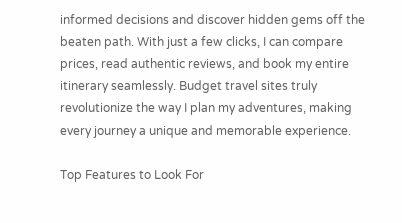informed decisions and discover hidden gems off the beaten path. With just a few clicks, I can compare prices, read authentic reviews, and book my entire itinerary seamlessly. Budget travel sites truly revolutionize the way I plan my adventures, making every journey a unique and memorable experience.

Top Features to Look For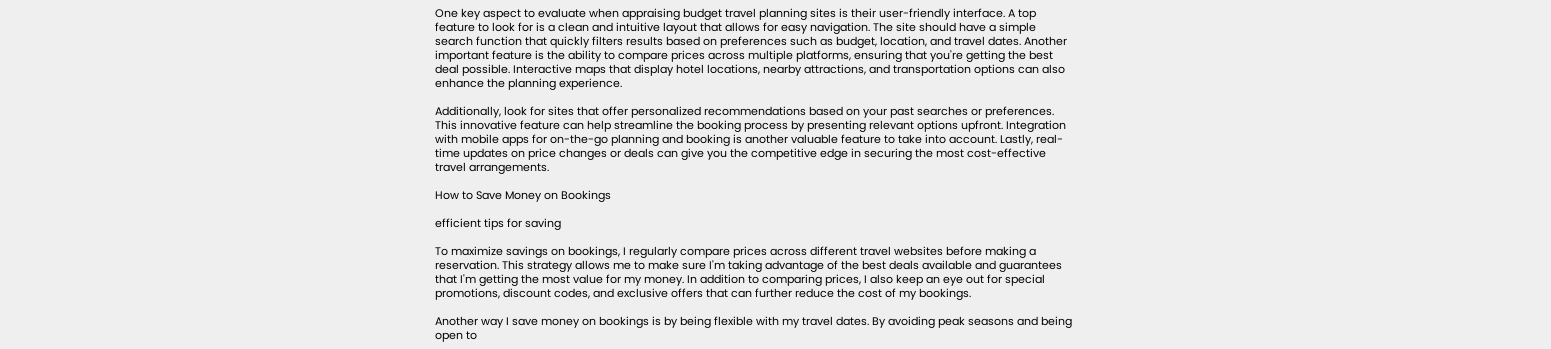One key aspect to evaluate when appraising budget travel planning sites is their user-friendly interface. A top feature to look for is a clean and intuitive layout that allows for easy navigation. The site should have a simple search function that quickly filters results based on preferences such as budget, location, and travel dates. Another important feature is the ability to compare prices across multiple platforms, ensuring that you're getting the best deal possible. Interactive maps that display hotel locations, nearby attractions, and transportation options can also enhance the planning experience.

Additionally, look for sites that offer personalized recommendations based on your past searches or preferences. This innovative feature can help streamline the booking process by presenting relevant options upfront. Integration with mobile apps for on-the-go planning and booking is another valuable feature to take into account. Lastly, real-time updates on price changes or deals can give you the competitive edge in securing the most cost-effective travel arrangements.

How to Save Money on Bookings

efficient tips for saving

To maximize savings on bookings, I regularly compare prices across different travel websites before making a reservation. This strategy allows me to make sure I'm taking advantage of the best deals available and guarantees that I'm getting the most value for my money. In addition to comparing prices, I also keep an eye out for special promotions, discount codes, and exclusive offers that can further reduce the cost of my bookings.

Another way I save money on bookings is by being flexible with my travel dates. By avoiding peak seasons and being open to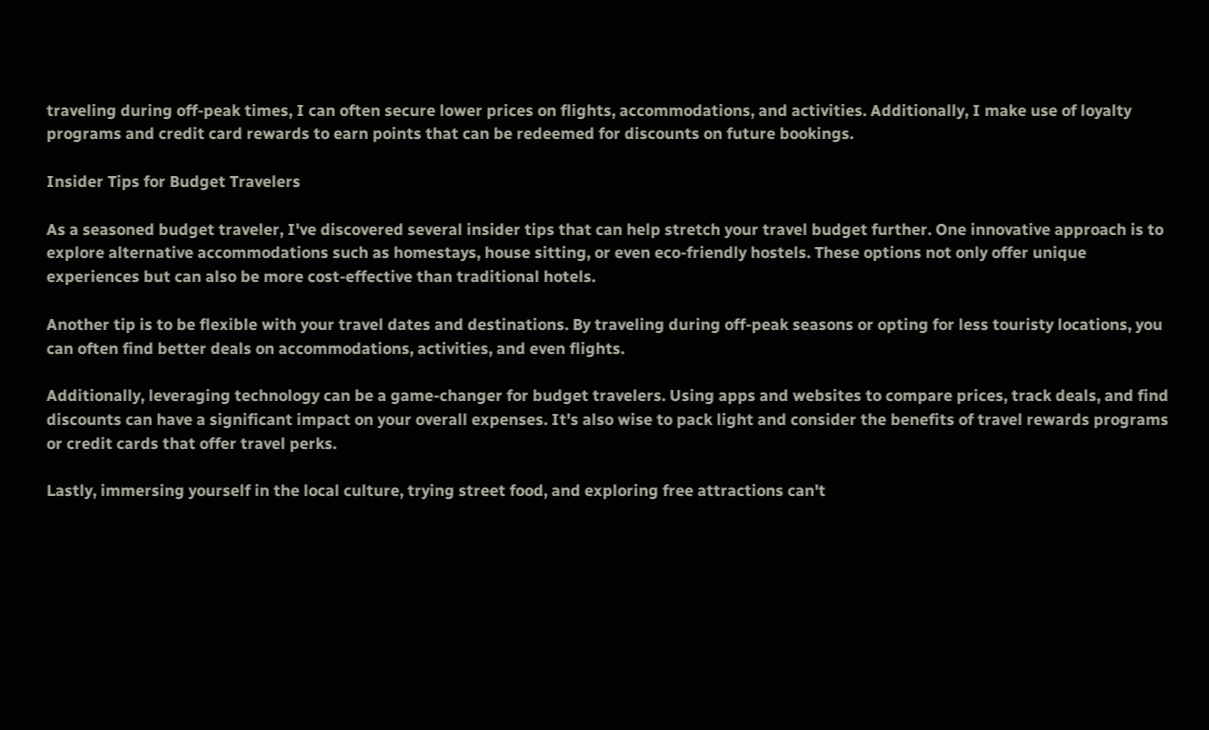traveling during off-peak times, I can often secure lower prices on flights, accommodations, and activities. Additionally, I make use of loyalty programs and credit card rewards to earn points that can be redeemed for discounts on future bookings.

Insider Tips for Budget Travelers

As a seasoned budget traveler, I've discovered several insider tips that can help stretch your travel budget further. One innovative approach is to explore alternative accommodations such as homestays, house sitting, or even eco-friendly hostels. These options not only offer unique experiences but can also be more cost-effective than traditional hotels.

Another tip is to be flexible with your travel dates and destinations. By traveling during off-peak seasons or opting for less touristy locations, you can often find better deals on accommodations, activities, and even flights.

Additionally, leveraging technology can be a game-changer for budget travelers. Using apps and websites to compare prices, track deals, and find discounts can have a significant impact on your overall expenses. It's also wise to pack light and consider the benefits of travel rewards programs or credit cards that offer travel perks.

Lastly, immersing yourself in the local culture, trying street food, and exploring free attractions can't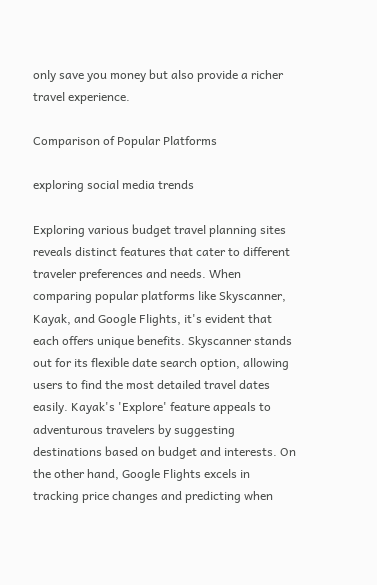only save you money but also provide a richer travel experience.

Comparison of Popular Platforms

exploring social media trends

Exploring various budget travel planning sites reveals distinct features that cater to different traveler preferences and needs. When comparing popular platforms like Skyscanner, Kayak, and Google Flights, it's evident that each offers unique benefits. Skyscanner stands out for its flexible date search option, allowing users to find the most detailed travel dates easily. Kayak's 'Explore' feature appeals to adventurous travelers by suggesting destinations based on budget and interests. On the other hand, Google Flights excels in tracking price changes and predicting when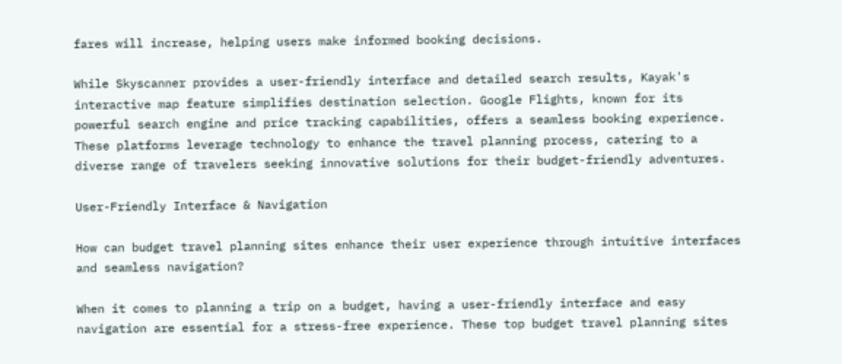fares will increase, helping users make informed booking decisions.

While Skyscanner provides a user-friendly interface and detailed search results, Kayak's interactive map feature simplifies destination selection. Google Flights, known for its powerful search engine and price tracking capabilities, offers a seamless booking experience. These platforms leverage technology to enhance the travel planning process, catering to a diverse range of travelers seeking innovative solutions for their budget-friendly adventures.

User-Friendly Interface & Navigation

How can budget travel planning sites enhance their user experience through intuitive interfaces and seamless navigation?

When it comes to planning a trip on a budget, having a user-friendly interface and easy navigation are essential for a stress-free experience. These top budget travel planning sites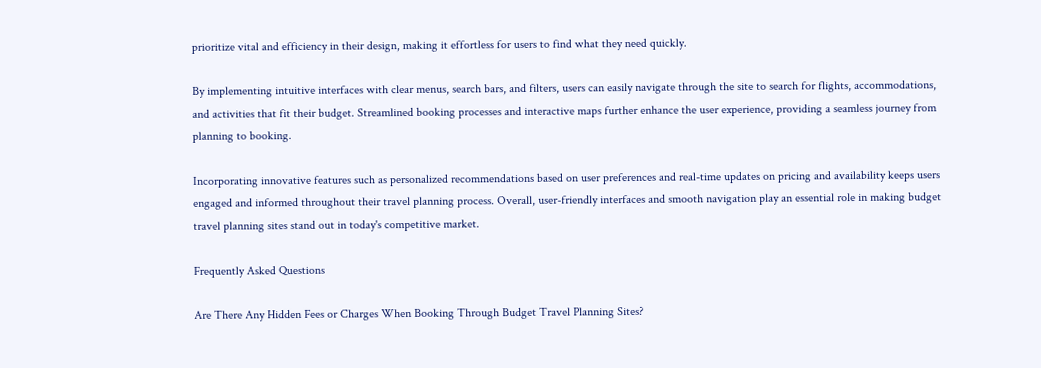prioritize vital and efficiency in their design, making it effortless for users to find what they need quickly.

By implementing intuitive interfaces with clear menus, search bars, and filters, users can easily navigate through the site to search for flights, accommodations, and activities that fit their budget. Streamlined booking processes and interactive maps further enhance the user experience, providing a seamless journey from planning to booking.

Incorporating innovative features such as personalized recommendations based on user preferences and real-time updates on pricing and availability keeps users engaged and informed throughout their travel planning process. Overall, user-friendly interfaces and smooth navigation play an essential role in making budget travel planning sites stand out in today's competitive market.

Frequently Asked Questions

Are There Any Hidden Fees or Charges When Booking Through Budget Travel Planning Sites?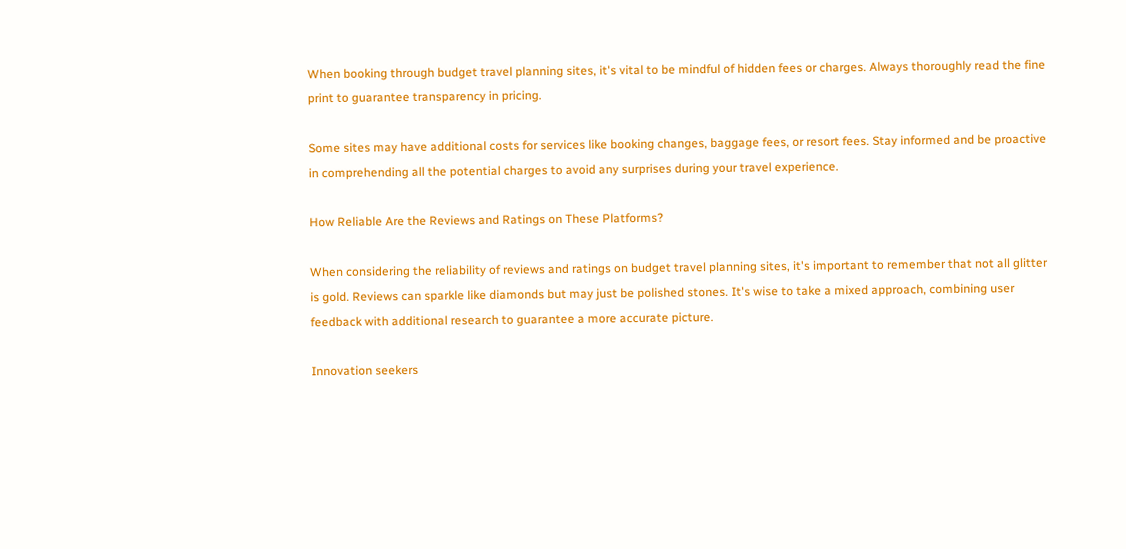When booking through budget travel planning sites, it's vital to be mindful of hidden fees or charges. Always thoroughly read the fine print to guarantee transparency in pricing.

Some sites may have additional costs for services like booking changes, baggage fees, or resort fees. Stay informed and be proactive in comprehending all the potential charges to avoid any surprises during your travel experience.

How Reliable Are the Reviews and Ratings on These Platforms?

When considering the reliability of reviews and ratings on budget travel planning sites, it's important to remember that not all glitter is gold. Reviews can sparkle like diamonds but may just be polished stones. It's wise to take a mixed approach, combining user feedback with additional research to guarantee a more accurate picture.

Innovation seekers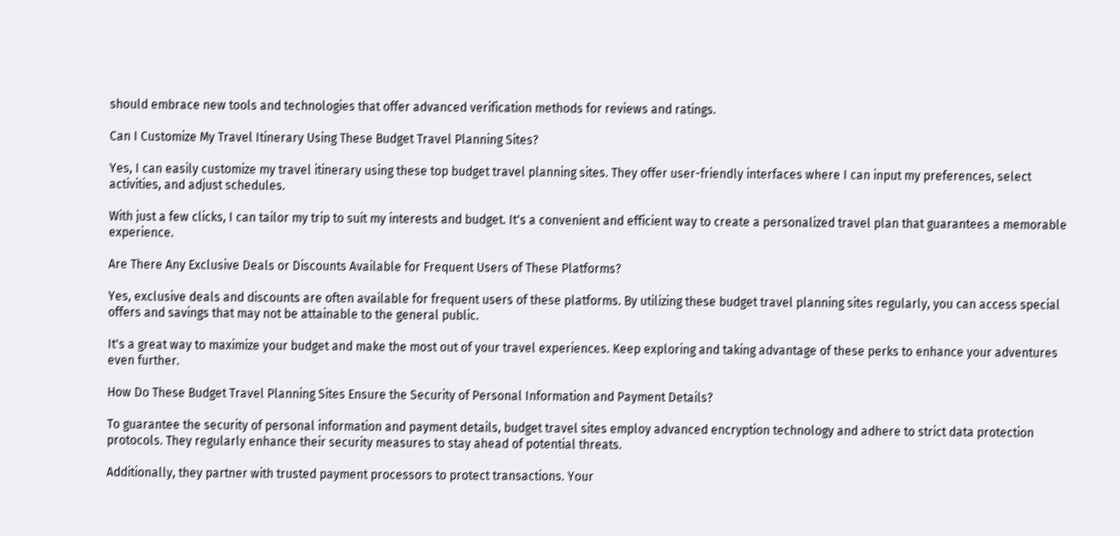should embrace new tools and technologies that offer advanced verification methods for reviews and ratings.

Can I Customize My Travel Itinerary Using These Budget Travel Planning Sites?

Yes, I can easily customize my travel itinerary using these top budget travel planning sites. They offer user-friendly interfaces where I can input my preferences, select activities, and adjust schedules.

With just a few clicks, I can tailor my trip to suit my interests and budget. It's a convenient and efficient way to create a personalized travel plan that guarantees a memorable experience.

Are There Any Exclusive Deals or Discounts Available for Frequent Users of These Platforms?

Yes, exclusive deals and discounts are often available for frequent users of these platforms. By utilizing these budget travel planning sites regularly, you can access special offers and savings that may not be attainable to the general public.

It's a great way to maximize your budget and make the most out of your travel experiences. Keep exploring and taking advantage of these perks to enhance your adventures even further.

How Do These Budget Travel Planning Sites Ensure the Security of Personal Information and Payment Details?

To guarantee the security of personal information and payment details, budget travel sites employ advanced encryption technology and adhere to strict data protection protocols. They regularly enhance their security measures to stay ahead of potential threats.

Additionally, they partner with trusted payment processors to protect transactions. Your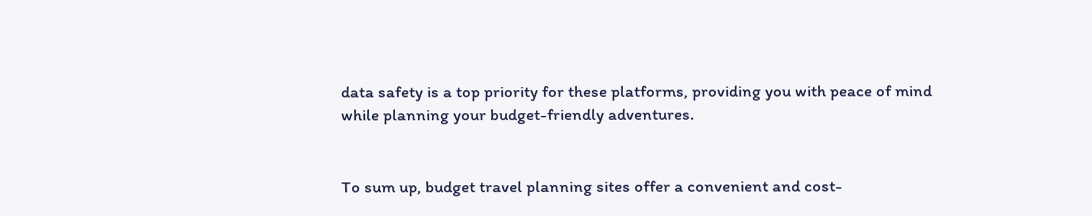data safety is a top priority for these platforms, providing you with peace of mind while planning your budget-friendly adventures.


To sum up, budget travel planning sites offer a convenient and cost-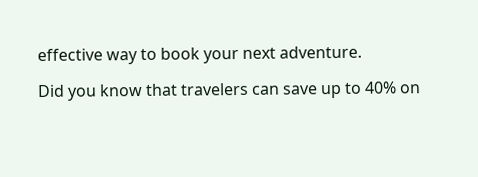effective way to book your next adventure.

Did you know that travelers can save up to 40% on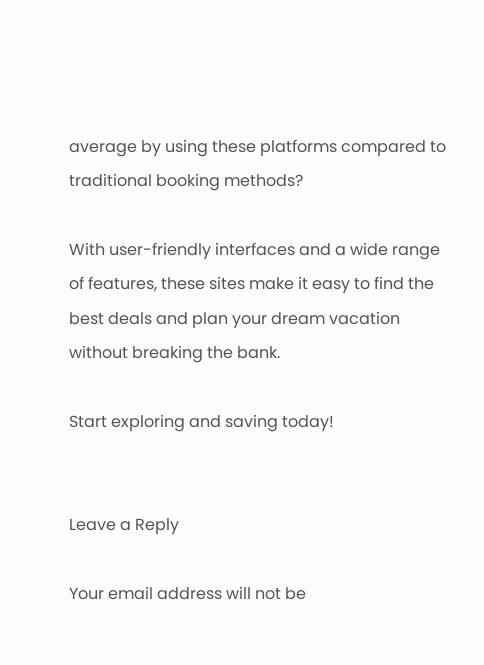average by using these platforms compared to traditional booking methods?

With user-friendly interfaces and a wide range of features, these sites make it easy to find the best deals and plan your dream vacation without breaking the bank.

Start exploring and saving today!


Leave a Reply

Your email address will not be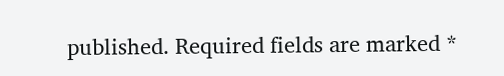published. Required fields are marked *